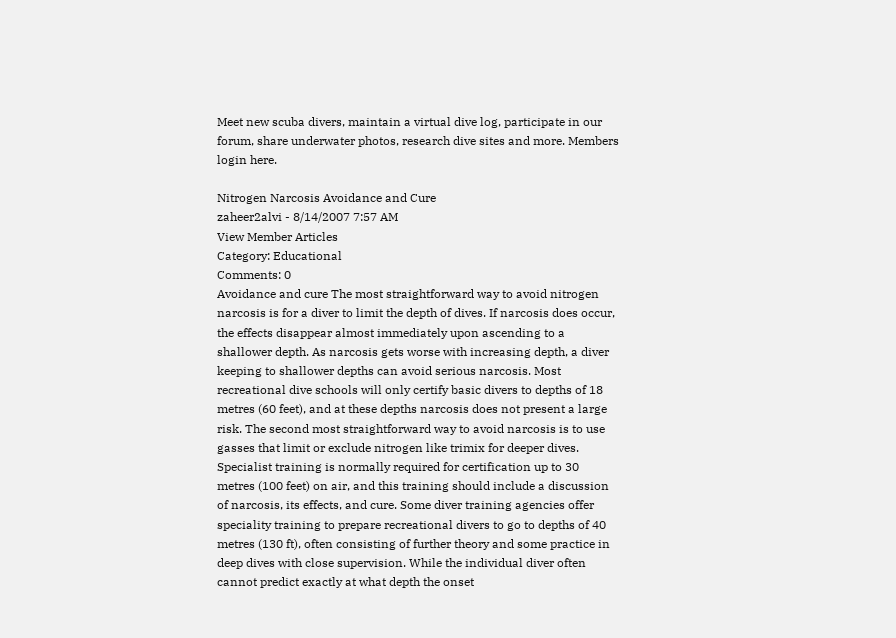Meet new scuba divers, maintain a virtual dive log, participate in our forum, share underwater photos, research dive sites and more. Members login here.

Nitrogen Narcosis Avoidance and Cure
zaheer2alvi - 8/14/2007 7:57 AM
View Member Articles
Category: Educational
Comments: 0
Avoidance and cure The most straightforward way to avoid nitrogen narcosis is for a diver to limit the depth of dives. If narcosis does occur, the effects disappear almost immediately upon ascending to a shallower depth. As narcosis gets worse with increasing depth, a diver keeping to shallower depths can avoid serious narcosis. Most recreational dive schools will only certify basic divers to depths of 18 metres (60 feet), and at these depths narcosis does not present a large risk. The second most straightforward way to avoid narcosis is to use gasses that limit or exclude nitrogen like trimix for deeper dives. Specialist training is normally required for certification up to 30 metres (100 feet) on air, and this training should include a discussion of narcosis, its effects, and cure. Some diver training agencies offer speciality training to prepare recreational divers to go to depths of 40 metres (130 ft), often consisting of further theory and some practice in deep dives with close supervision. While the individual diver often cannot predict exactly at what depth the onset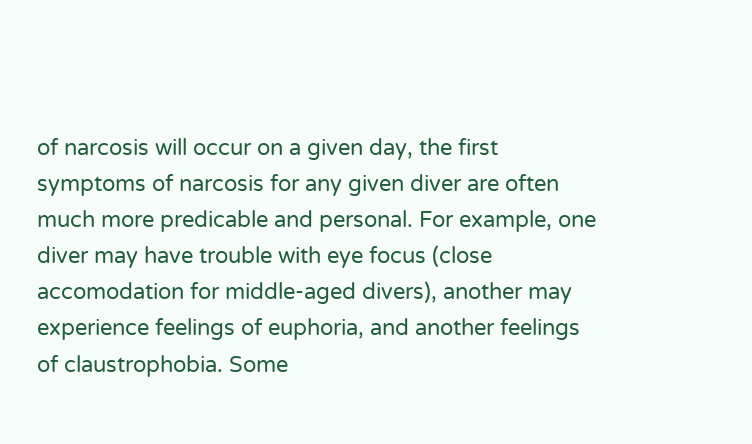of narcosis will occur on a given day, the first symptoms of narcosis for any given diver are often much more predicable and personal. For example, one diver may have trouble with eye focus (close accomodation for middle-aged divers), another may experience feelings of euphoria, and another feelings of claustrophobia. Some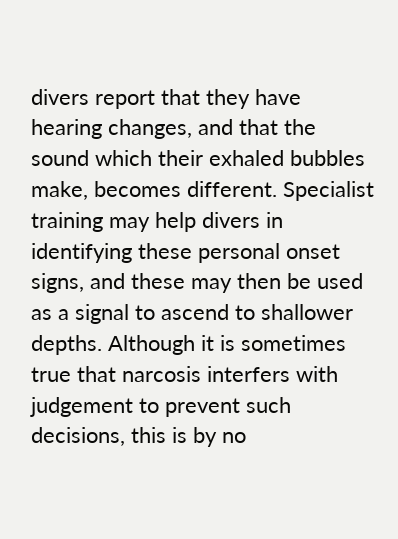divers report that they have hearing changes, and that the sound which their exhaled bubbles make, becomes different. Specialist training may help divers in identifying these personal onset signs, and these may then be used as a signal to ascend to shallower depths. Although it is sometimes true that narcosis interfers with judgement to prevent such decisions, this is by no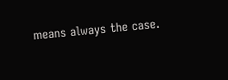means always the case.